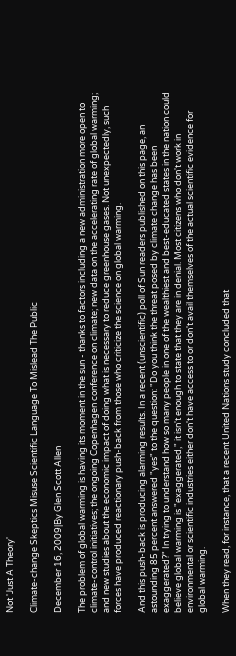Not 'Just A Theory'

Climate-change Skeptics Misuse Scientific Language To Mislead The Public

December 16, 2009|By Glen Scott Allen

The problem of global warming is having its moment in the sun - thanks to factors including a new administration more open to climate-control initiatives; the ongoing Copenhagen conference on climate; new data on the accelerating rate of global warming; and new studies about the economic impact of doing what is necessary to reduce greenhouse gases. Not unexpectedly, such forces have produced reactionary push-back from those who criticize the science on global warming.

And this push-back is producing alarming results. In a recent (unscientific) poll of Sun readers published on this page, an astounding 85 percent answered "yes" to the question: "Do you think the threat posed by climate change has been exaggerated?" In trying to understand how so many people in one of the wealthiest and best-educated states in the nation could believe global warming is "exaggerated," it isn't enough to state that they are in denial. Most citizens who don't work in environmental or scientific industries either don't have access to or don't avail themselves of the actual scientific evidence for global warming.

When they read, for instance, that a recent United Nations study concluded that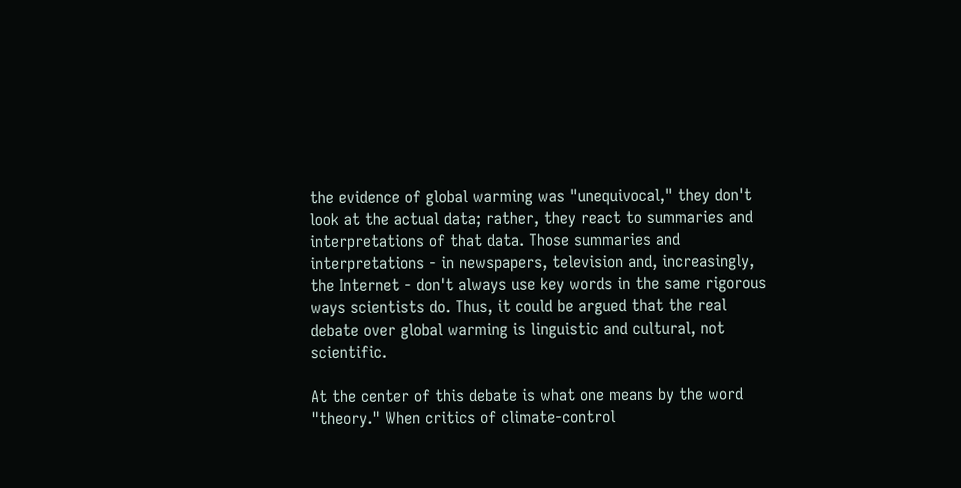the evidence of global warming was "unequivocal," they don't look at the actual data; rather, they react to summaries and interpretations of that data. Those summaries and interpretations - in newspapers, television and, increasingly, the Internet - don't always use key words in the same rigorous ways scientists do. Thus, it could be argued that the real debate over global warming is linguistic and cultural, not scientific.

At the center of this debate is what one means by the word "theory." When critics of climate-control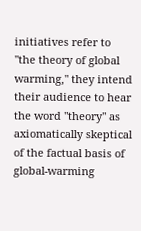initiatives refer to "the theory of global warming," they intend their audience to hear the word "theory" as axiomatically skeptical of the factual basis of global-warming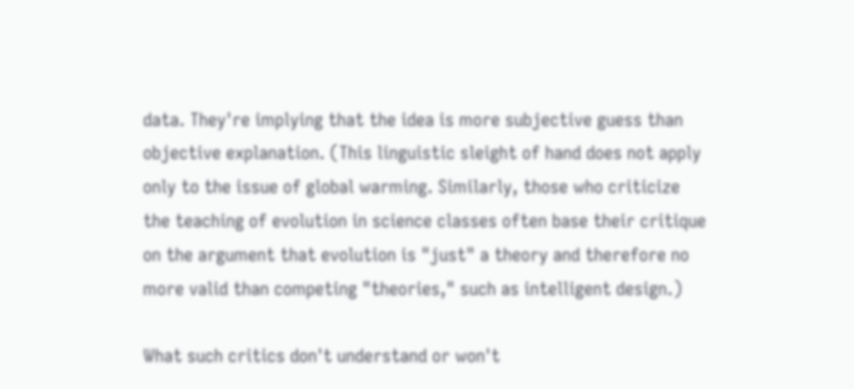data. They're implying that the idea is more subjective guess than objective explanation. (This linguistic sleight of hand does not apply only to the issue of global warming. Similarly, those who criticize the teaching of evolution in science classes often base their critique on the argument that evolution is "just" a theory and therefore no more valid than competing "theories," such as intelligent design.)

What such critics don't understand or won't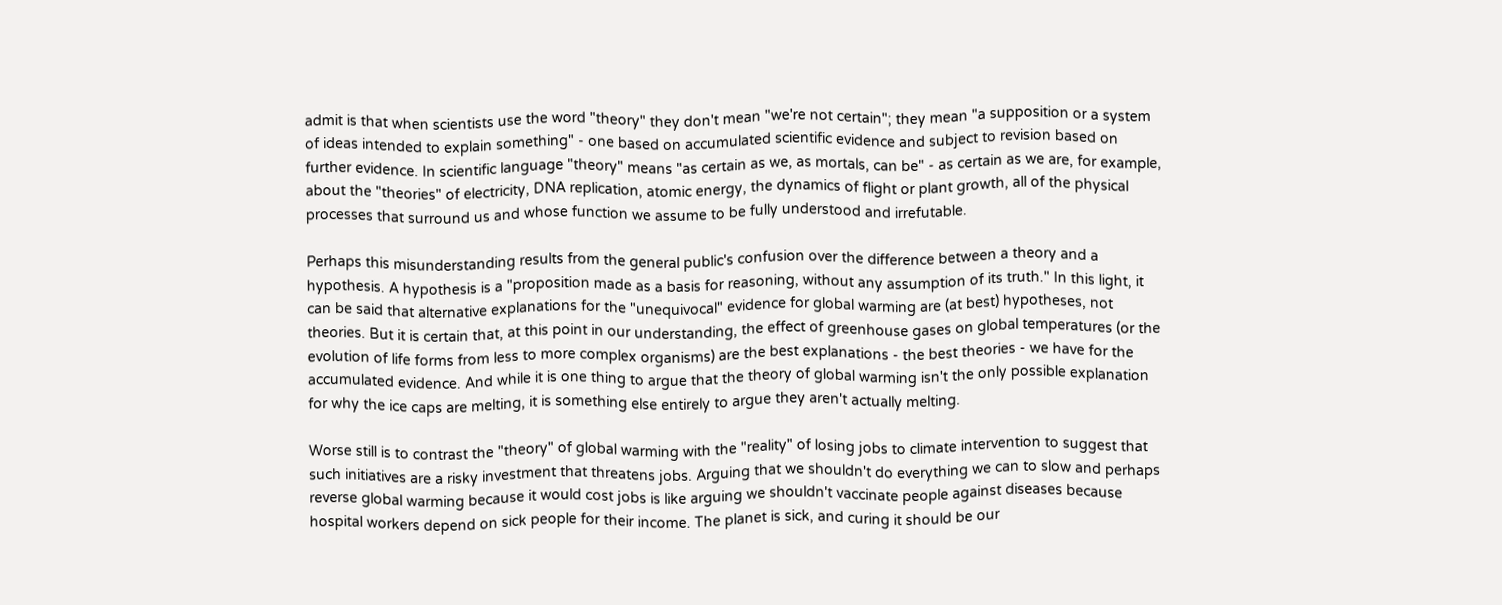admit is that when scientists use the word "theory" they don't mean "we're not certain"; they mean "a supposition or a system of ideas intended to explain something" - one based on accumulated scientific evidence and subject to revision based on further evidence. In scientific language "theory" means "as certain as we, as mortals, can be" - as certain as we are, for example, about the "theories" of electricity, DNA replication, atomic energy, the dynamics of flight or plant growth, all of the physical processes that surround us and whose function we assume to be fully understood and irrefutable.

Perhaps this misunderstanding results from the general public's confusion over the difference between a theory and a hypothesis. A hypothesis is a "proposition made as a basis for reasoning, without any assumption of its truth." In this light, it can be said that alternative explanations for the "unequivocal" evidence for global warming are (at best) hypotheses, not theories. But it is certain that, at this point in our understanding, the effect of greenhouse gases on global temperatures (or the evolution of life forms from less to more complex organisms) are the best explanations - the best theories - we have for the accumulated evidence. And while it is one thing to argue that the theory of global warming isn't the only possible explanation for why the ice caps are melting, it is something else entirely to argue they aren't actually melting.

Worse still is to contrast the "theory" of global warming with the "reality" of losing jobs to climate intervention to suggest that such initiatives are a risky investment that threatens jobs. Arguing that we shouldn't do everything we can to slow and perhaps reverse global warming because it would cost jobs is like arguing we shouldn't vaccinate people against diseases because hospital workers depend on sick people for their income. The planet is sick, and curing it should be our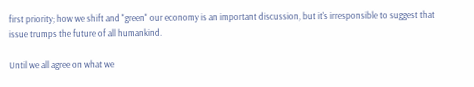first priority; how we shift and "green" our economy is an important discussion, but it's irresponsible to suggest that issue trumps the future of all humankind.

Until we all agree on what we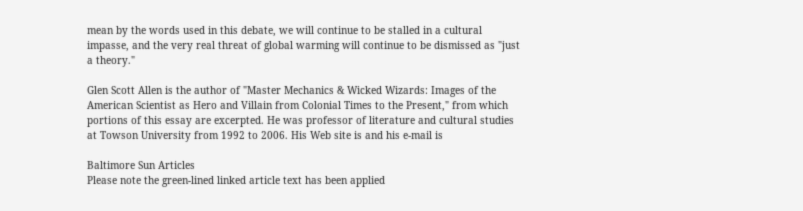mean by the words used in this debate, we will continue to be stalled in a cultural impasse, and the very real threat of global warming will continue to be dismissed as "just a theory."

Glen Scott Allen is the author of "Master Mechanics & Wicked Wizards: Images of the American Scientist as Hero and Villain from Colonial Times to the Present," from which portions of this essay are excerpted. He was professor of literature and cultural studies at Towson University from 1992 to 2006. His Web site is and his e-mail is

Baltimore Sun Articles
Please note the green-lined linked article text has been applied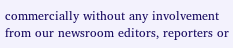commercially without any involvement from our newsroom editors, reporters or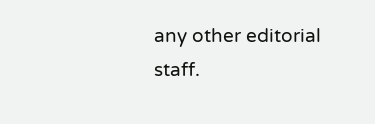any other editorial staff.